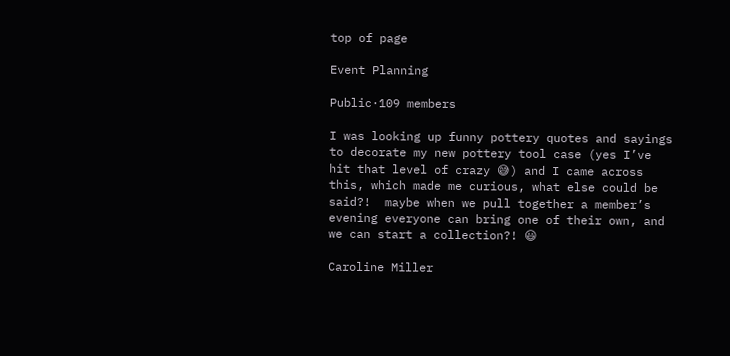top of page

Event Planning

Public·109 members

I was looking up funny pottery quotes and sayings to decorate my new pottery tool case (yes I’ve hit that level of crazy 😅) and I came across this, which made me curious, what else could be said?!  maybe when we pull together a member’s evening everyone can bring one of their own, and we can start a collection?! 😃

Caroline Miller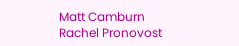Matt Camburn
Rachel Pronovost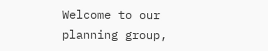Welcome to our planning group,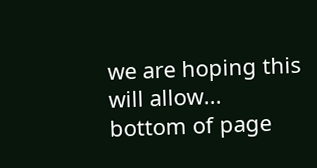we are hoping this will allow...
bottom of page